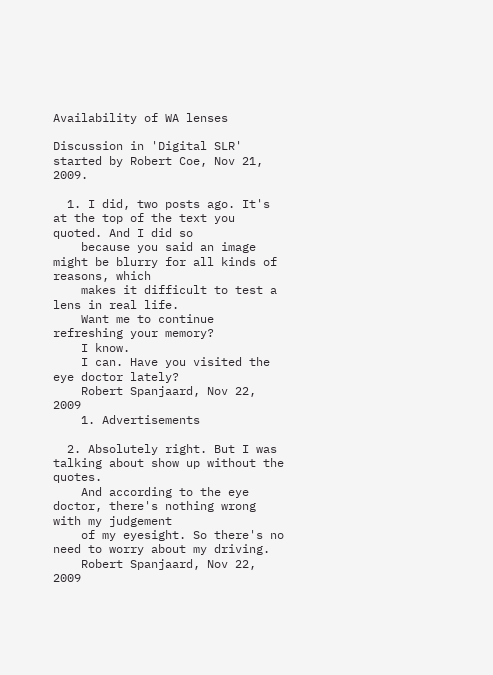Availability of WA lenses

Discussion in 'Digital SLR' started by Robert Coe, Nov 21, 2009.

  1. I did, two posts ago. It's at the top of the text you quoted. And I did so
    because you said an image might be blurry for all kinds of reasons, which
    makes it difficult to test a lens in real life.
    Want me to continue refreshing your memory?
    I know.
    I can. Have you visited the eye doctor lately?
    Robert Spanjaard, Nov 22, 2009
    1. Advertisements

  2. Absolutely right. But I was talking about show up without the quotes.
    And according to the eye doctor, there's nothing wrong with my judgement
    of my eyesight. So there's no need to worry about my driving.
    Robert Spanjaard, Nov 22, 2009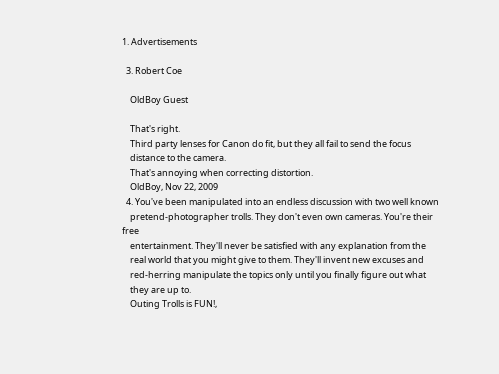1. Advertisements

  3. Robert Coe

    OldBoy Guest

    That's right.
    Third party lenses for Canon do fit, but they all fail to send the focus
    distance to the camera.
    That's annoying when correcting distortion.
    OldBoy, Nov 22, 2009
  4. You've been manipulated into an endless discussion with two well known
    pretend-photographer trolls. They don't even own cameras. You're their free
    entertainment. They'll never be satisfied with any explanation from the
    real world that you might give to them. They'll invent new excuses and
    red-herring manipulate the topics only until you finally figure out what
    they are up to.
    Outing Trolls is FUN!,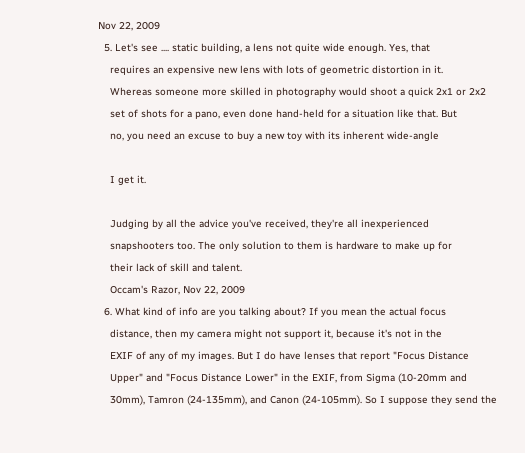Nov 22, 2009
  5. Let's see .... static building, a lens not quite wide enough. Yes, that
    requires an expensive new lens with lots of geometric distortion in it.
    Whereas someone more skilled in photography would shoot a quick 2x1 or 2x2
    set of shots for a pano, even done hand-held for a situation like that. But
    no, you need an excuse to buy a new toy with its inherent wide-angle

    I get it.

    Judging by all the advice you've received, they're all inexperienced
    snapshooters too. The only solution to them is hardware to make up for
    their lack of skill and talent.
    Occam's Razor, Nov 22, 2009
  6. What kind of info are you talking about? If you mean the actual focus
    distance, then my camera might not support it, because it's not in the
    EXIF of any of my images. But I do have lenses that report "Focus Distance
    Upper" and "Focus Distance Lower" in the EXIF, from Sigma (10-20mm and
    30mm), Tamron (24-135mm), and Canon (24-105mm). So I suppose they send the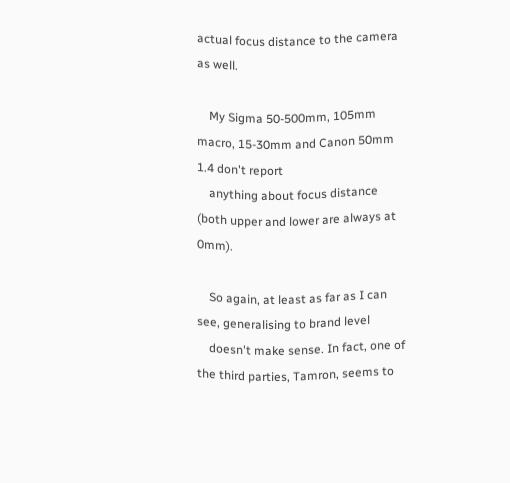actual focus distance to the camera as well.

    My Sigma 50-500mm, 105mm macro, 15-30mm and Canon 50mm 1.4 don't report
    anything about focus distance (both upper and lower are always at 0mm).

    So again, at least as far as I can see, generalising to brand level
    doesn't make sense. In fact, one of the third parties, Tamron, seems to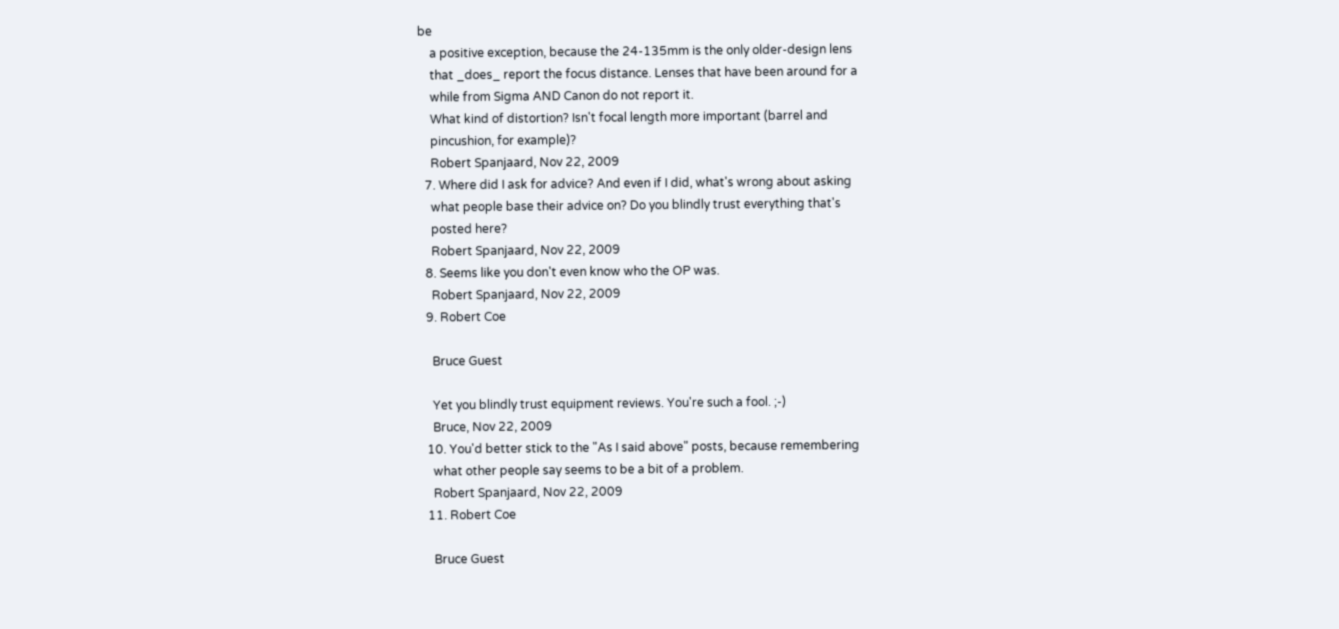be
    a positive exception, because the 24-135mm is the only older-design lens
    that _does_ report the focus distance. Lenses that have been around for a
    while from Sigma AND Canon do not report it.
    What kind of distortion? Isn't focal length more important (barrel and
    pincushion, for example)?
    Robert Spanjaard, Nov 22, 2009
  7. Where did I ask for advice? And even if I did, what's wrong about asking
    what people base their advice on? Do you blindly trust everything that's
    posted here?
    Robert Spanjaard, Nov 22, 2009
  8. Seems like you don't even know who the OP was.
    Robert Spanjaard, Nov 22, 2009
  9. Robert Coe

    Bruce Guest

    Yet you blindly trust equipment reviews. You're such a fool. ;-)
    Bruce, Nov 22, 2009
  10. You'd better stick to the "As I said above" posts, because remembering
    what other people say seems to be a bit of a problem.
    Robert Spanjaard, Nov 22, 2009
  11. Robert Coe

    Bruce Guest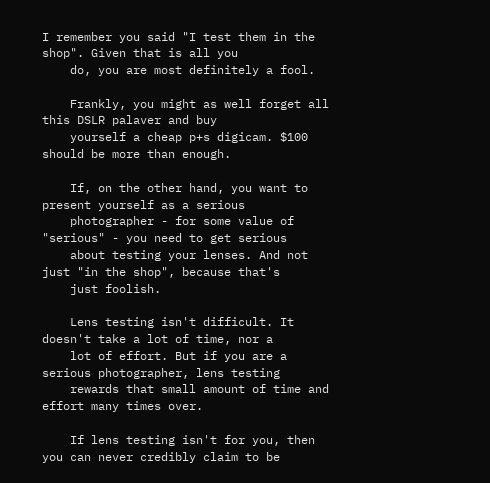I remember you said "I test them in the shop". Given that is all you
    do, you are most definitely a fool.

    Frankly, you might as well forget all this DSLR palaver and buy
    yourself a cheap p+s digicam. $100 should be more than enough.

    If, on the other hand, you want to present yourself as a serious
    photographer - for some value of "serious" - you need to get serious
    about testing your lenses. And not just "in the shop", because that's
    just foolish.

    Lens testing isn't difficult. It doesn't take a lot of time, nor a
    lot of effort. But if you are a serious photographer, lens testing
    rewards that small amount of time and effort many times over.

    If lens testing isn't for you, then you can never credibly claim to be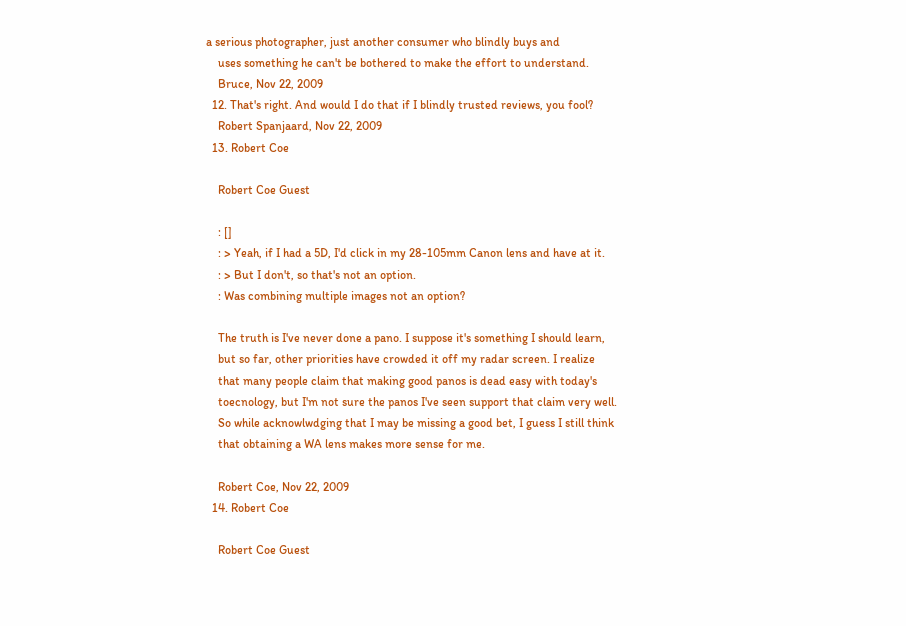a serious photographer, just another consumer who blindly buys and
    uses something he can't be bothered to make the effort to understand.
    Bruce, Nov 22, 2009
  12. That's right. And would I do that if I blindly trusted reviews, you fool?
    Robert Spanjaard, Nov 22, 2009
  13. Robert Coe

    Robert Coe Guest

    : []
    : > Yeah, if I had a 5D, I'd click in my 28-105mm Canon lens and have at it.
    : > But I don't, so that's not an option.
    : Was combining multiple images not an option?

    The truth is I've never done a pano. I suppose it's something I should learn,
    but so far, other priorities have crowded it off my radar screen. I realize
    that many people claim that making good panos is dead easy with today's
    toecnology, but I'm not sure the panos I've seen support that claim very well.
    So while acknowlwdging that I may be missing a good bet, I guess I still think
    that obtaining a WA lens makes more sense for me.

    Robert Coe, Nov 22, 2009
  14. Robert Coe

    Robert Coe Guest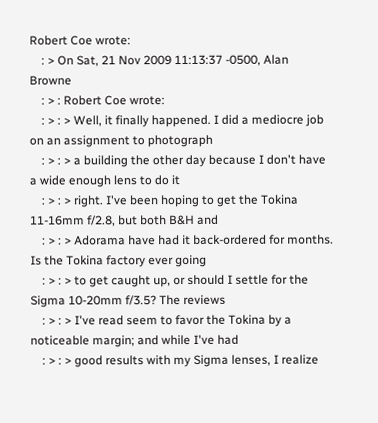Robert Coe wrote:
    : > On Sat, 21 Nov 2009 11:13:37 -0500, Alan Browne
    : > : Robert Coe wrote:
    : > : > Well, it finally happened. I did a mediocre job on an assignment to photograph
    : > : > a building the other day because I don't have a wide enough lens to do it
    : > : > right. I've been hoping to get the Tokina 11-16mm f/2.8, but both B&H and
    : > : > Adorama have had it back-ordered for months. Is the Tokina factory ever going
    : > : > to get caught up, or should I settle for the Sigma 10-20mm f/3.5? The reviews
    : > : > I've read seem to favor the Tokina by a noticeable margin; and while I've had
    : > : > good results with my Sigma lenses, I realize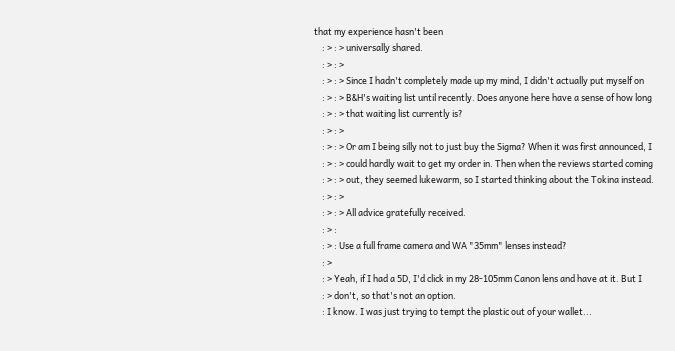that my experience hasn't been
    : > : > universally shared.
    : > : >
    : > : > Since I hadn't completely made up my mind, I didn't actually put myself on
    : > : > B&H's waiting list until recently. Does anyone here have a sense of how long
    : > : > that waiting list currently is?
    : > : >
    : > : > Or am I being silly not to just buy the Sigma? When it was first announced, I
    : > : > could hardly wait to get my order in. Then when the reviews started coming
    : > : > out, they seemed lukewarm, so I started thinking about the Tokina instead.
    : > : >
    : > : > All advice gratefully received.
    : > :
    : > : Use a full frame camera and WA "35mm" lenses instead?
    : >
    : > Yeah, if I had a 5D, I'd click in my 28-105mm Canon lens and have at it. But I
    : > don't, so that's not an option.
    : I know. I was just trying to tempt the plastic out of your wallet...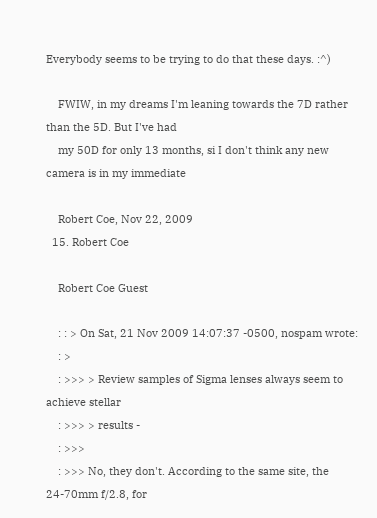Everybody seems to be trying to do that these days. :^)

    FWIW, in my dreams I'm leaning towards the 7D rather than the 5D. But I've had
    my 50D for only 13 months, si I don't think any new camera is in my immediate

    Robert Coe, Nov 22, 2009
  15. Robert Coe

    Robert Coe Guest

    : : > On Sat, 21 Nov 2009 14:07:37 -0500, nospam wrote:
    : >
    : >>> > Review samples of Sigma lenses always seem to achieve stellar
    : >>> > results -
    : >>>
    : >>> No, they don't. According to the same site, the 24-70mm f/2.8, for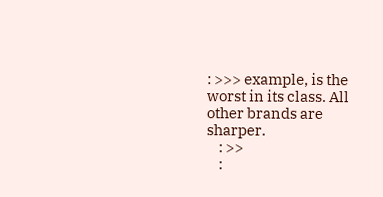: >>> example, is the worst in its class. All other brands are sharper.
    : >>
    :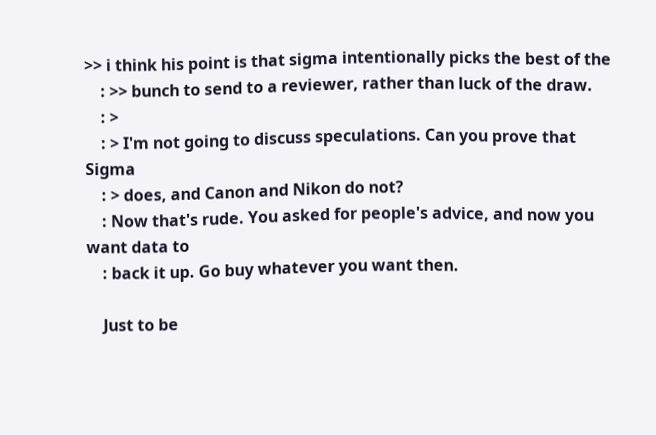>> i think his point is that sigma intentionally picks the best of the
    : >> bunch to send to a reviewer, rather than luck of the draw.
    : >
    : > I'm not going to discuss speculations. Can you prove that Sigma
    : > does, and Canon and Nikon do not?
    : Now that's rude. You asked for people's advice, and now you want data to
    : back it up. Go buy whatever you want then.

    Just to be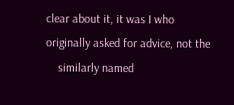clear about it, it was I who originally asked for advice, not the
    similarly named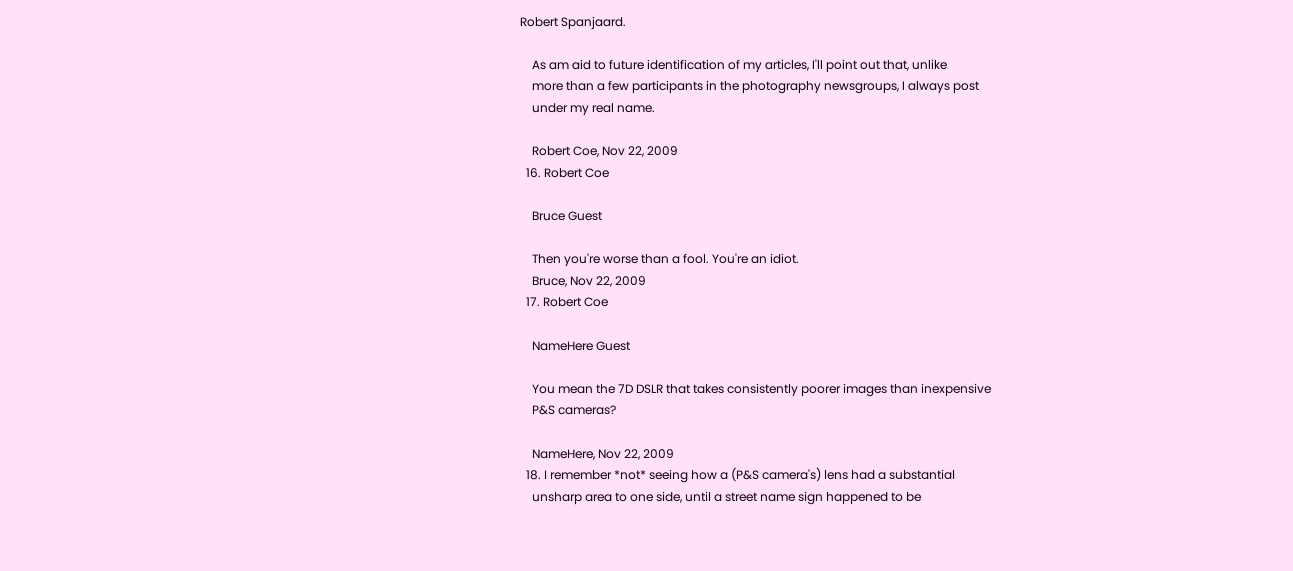Robert Spanjaard.

    As am aid to future identification of my articles, I'll point out that, unlike
    more than a few participants in the photography newsgroups, I always post
    under my real name.

    Robert Coe, Nov 22, 2009
  16. Robert Coe

    Bruce Guest

    Then you're worse than a fool. You're an idiot.
    Bruce, Nov 22, 2009
  17. Robert Coe

    NameHere Guest

    You mean the 7D DSLR that takes consistently poorer images than inexpensive
    P&S cameras?

    NameHere, Nov 22, 2009
  18. I remember *not* seeing how a (P&S camera's) lens had a substantial
    unsharp area to one side, until a street name sign happened to be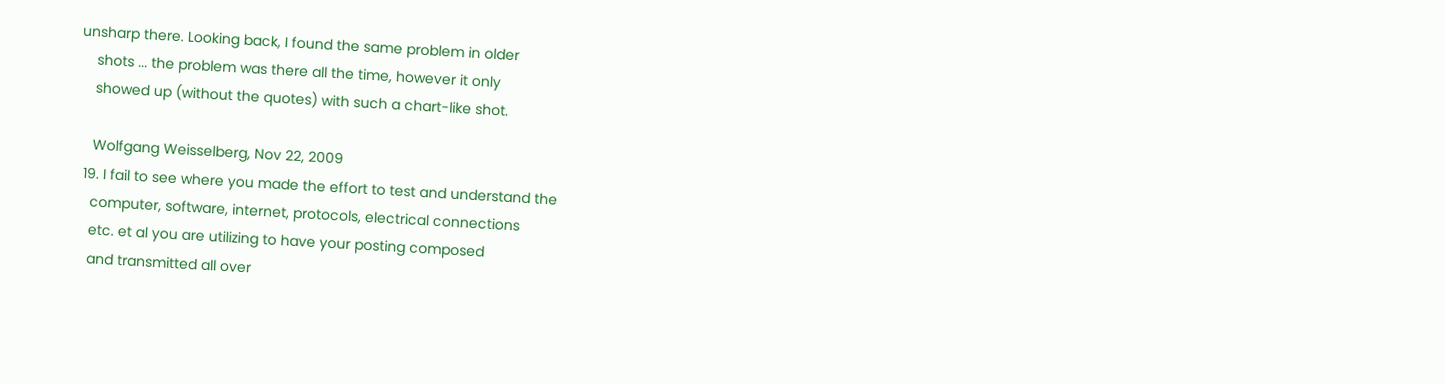unsharp there. Looking back, I found the same problem in older
    shots ... the problem was there all the time, however it only
    showed up (without the quotes) with such a chart-like shot.

    Wolfgang Weisselberg, Nov 22, 2009
  19. I fail to see where you made the effort to test and understand the
    computer, software, internet, protocols, electrical connections
    etc. et al you are utilizing to have your posting composed
    and transmitted all over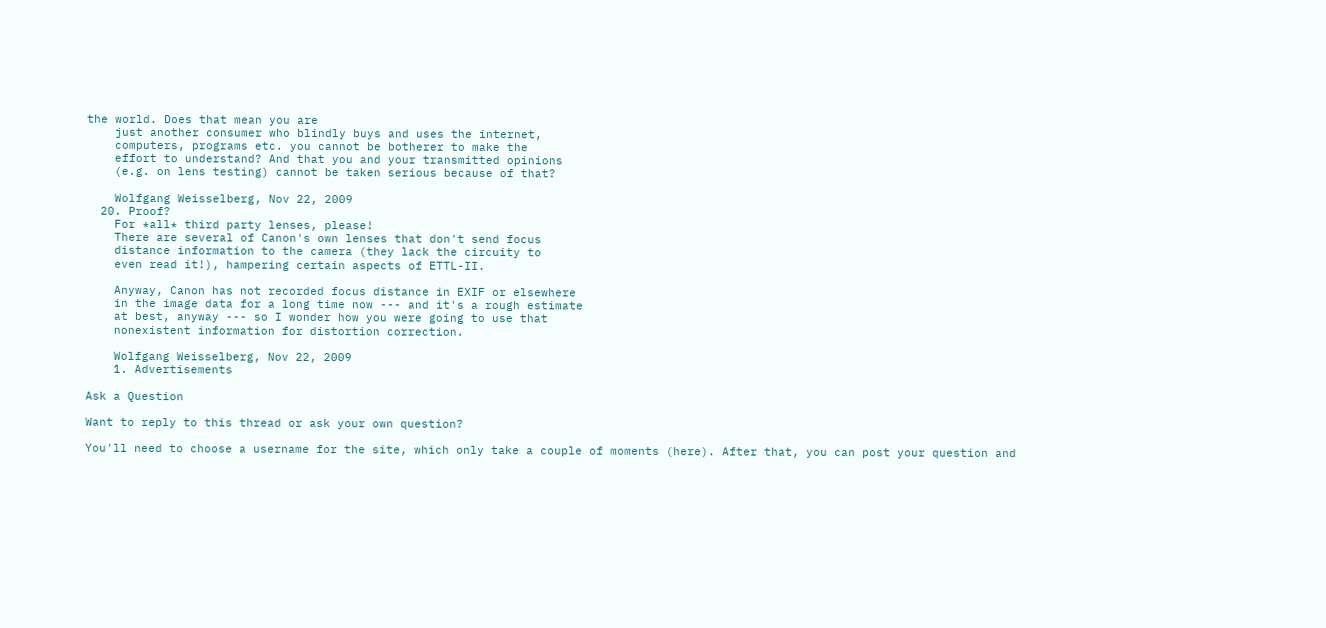the world. Does that mean you are
    just another consumer who blindly buys and uses the internet,
    computers, programs etc. you cannot be botherer to make the
    effort to understand? And that you and your transmitted opinions
    (e.g. on lens testing) cannot be taken serious because of that?

    Wolfgang Weisselberg, Nov 22, 2009
  20. Proof?
    For *all* third party lenses, please!
    There are several of Canon's own lenses that don't send focus
    distance information to the camera (they lack the circuity to
    even read it!), hampering certain aspects of ETTL-II.

    Anyway, Canon has not recorded focus distance in EXIF or elsewhere
    in the image data for a long time now --- and it's a rough estimate
    at best, anyway --- so I wonder how you were going to use that
    nonexistent information for distortion correction.

    Wolfgang Weisselberg, Nov 22, 2009
    1. Advertisements

Ask a Question

Want to reply to this thread or ask your own question?

You'll need to choose a username for the site, which only take a couple of moments (here). After that, you can post your question and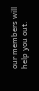our members will help you out.